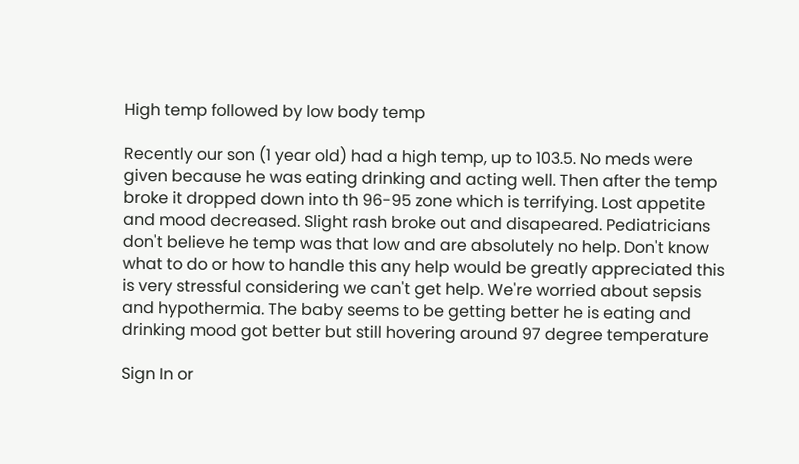High temp followed by low body temp

Recently our son (1 year old) had a high temp, up to 103.5. No meds were given because he was eating drinking and acting well. Then after the temp broke it dropped down into th 96-95 zone which is terrifying. Lost appetite and mood decreased. Slight rash broke out and disapeared. Pediatricians don't believe he temp was that low and are absolutely no help. Don't know what to do or how to handle this any help would be greatly appreciated this is very stressful considering we can't get help. We're worried about sepsis and hypothermia. The baby seems to be getting better he is eating and drinking mood got better but still hovering around 97 degree temperature

Sign In or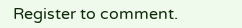Register to comment.